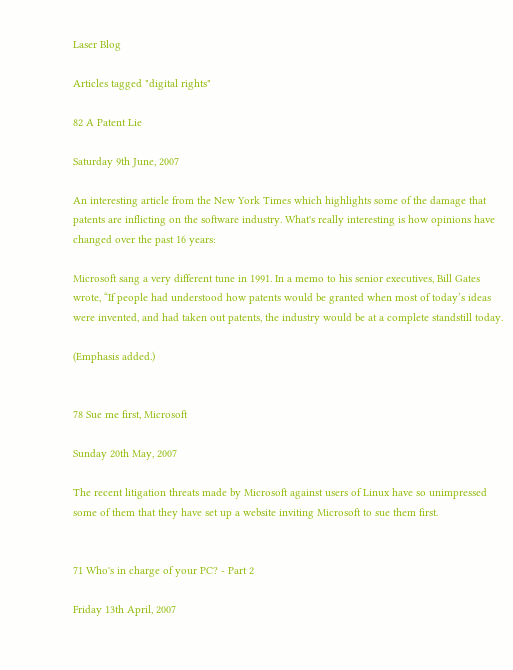Laser Blog

Articles tagged "digital rights"

82 A Patent Lie

Saturday 9th June, 2007

An interesting article from the New York Times which highlights some of the damage that patents are inflicting on the software industry. What's really interesting is how opinions have changed over the past 16 years:

Microsoft sang a very different tune in 1991. In a memo to his senior executives, Bill Gates wrote, “If people had understood how patents would be granted when most of today’s ideas were invented, and had taken out patents, the industry would be at a complete standstill today.

(Emphasis added.)


78 Sue me first, Microsoft

Sunday 20th May, 2007

The recent litigation threats made by Microsoft against users of Linux have so unimpressed some of them that they have set up a website inviting Microsoft to sue them first.


71 Who's in charge of your PC? - Part 2

Friday 13th April, 2007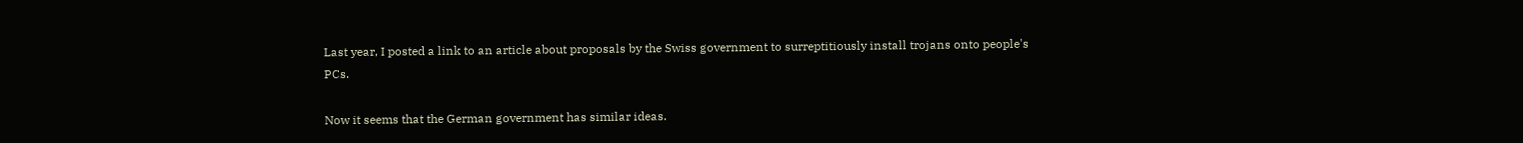Last year, I posted a link to an article about proposals by the Swiss government to surreptitiously install trojans onto people's PCs.

Now it seems that the German government has similar ideas.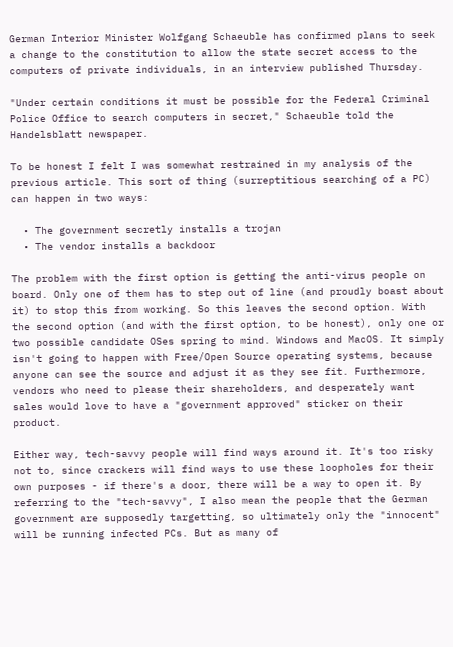German Interior Minister Wolfgang Schaeuble has confirmed plans to seek a change to the constitution to allow the state secret access to the computers of private individuals, in an interview published Thursday.

"Under certain conditions it must be possible for the Federal Criminal Police Office to search computers in secret," Schaeuble told the Handelsblatt newspaper.

To be honest I felt I was somewhat restrained in my analysis of the previous article. This sort of thing (surreptitious searching of a PC) can happen in two ways:

  • The government secretly installs a trojan
  • The vendor installs a backdoor

The problem with the first option is getting the anti-virus people on board. Only one of them has to step out of line (and proudly boast about it) to stop this from working. So this leaves the second option. With the second option (and with the first option, to be honest), only one or two possible candidate OSes spring to mind. Windows and MacOS. It simply isn't going to happen with Free/Open Source operating systems, because anyone can see the source and adjust it as they see fit. Furthermore, vendors who need to please their shareholders, and desperately want sales would love to have a "government approved" sticker on their product.

Either way, tech-savvy people will find ways around it. It's too risky not to, since crackers will find ways to use these loopholes for their own purposes - if there's a door, there will be a way to open it. By referring to the "tech-savvy", I also mean the people that the German government are supposedly targetting, so ultimately only the "innocent" will be running infected PCs. But as many of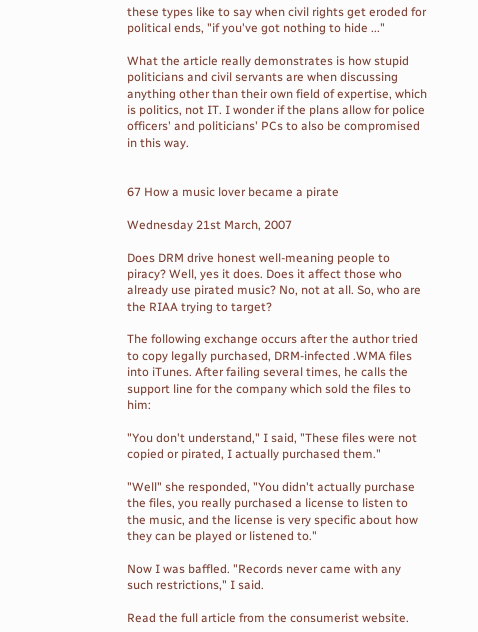these types like to say when civil rights get eroded for political ends, "if you've got nothing to hide ..."

What the article really demonstrates is how stupid politicians and civil servants are when discussing anything other than their own field of expertise, which is politics, not IT. I wonder if the plans allow for police officers' and politicians' PCs to also be compromised in this way.


67 How a music lover became a pirate

Wednesday 21st March, 2007

Does DRM drive honest well-meaning people to piracy? Well, yes it does. Does it affect those who already use pirated music? No, not at all. So, who are the RIAA trying to target?

The following exchange occurs after the author tried to copy legally purchased, DRM-infected .WMA files into iTunes. After failing several times, he calls the support line for the company which sold the files to him:

"You don't understand," I said, "These files were not copied or pirated, I actually purchased them."

"Well" she responded, "You didn't actually purchase the files, you really purchased a license to listen to the music, and the license is very specific about how they can be played or listened to."

Now I was baffled. "Records never came with any such restrictions," I said.

Read the full article from the consumerist website.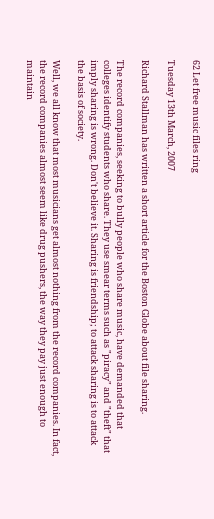62 Let free music files ring

Tuesday 13th March, 2007

Richard Stallman has written a short article for the Boston Globe about file sharing.

The record companies, seeking to bully people who share music, have demanded that colleges identify students who share. They use smear terms such as "piracy" and "theft" that imply sharing is wrong. Don't believe it. Sharing is friendship; to attack sharing is to attack the basis of society.

Well, we all know that most musicians get almost nothing from the record companies. In fact, the record companies almost seem like drug pushers, the way they pay just enough to maintain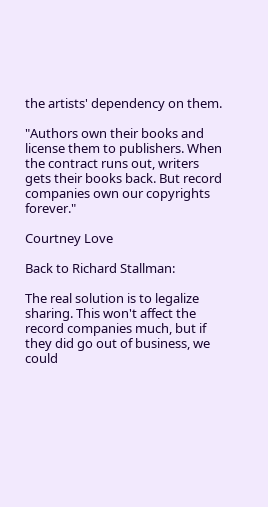the artists' dependency on them.

"Authors own their books and license them to publishers. When the contract runs out, writers gets their books back. But record companies own our copyrights forever."

Courtney Love

Back to Richard Stallman:

The real solution is to legalize sharing. This won't affect the record companies much, but if they did go out of business, we could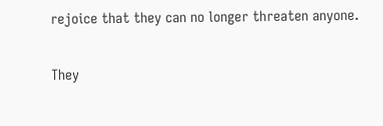rejoice that they can no longer threaten anyone.

They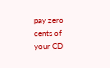pay zero cents of your CD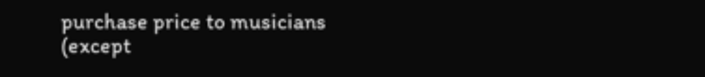purchase price to musicians (except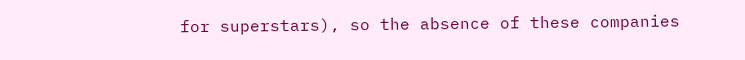for superstars), so the absence of these companies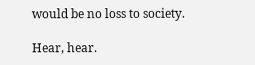would be no loss to society.

Hear, hear.